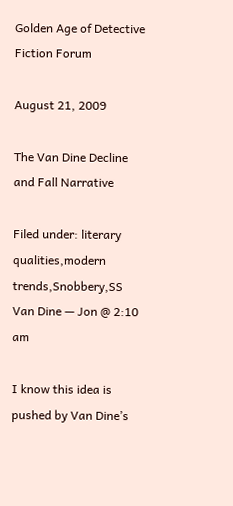Golden Age of Detective Fiction Forum

August 21, 2009

The Van Dine Decline and Fall Narrative

Filed under: literary qualities,modern trends,Snobbery,SS Van Dine — Jon @ 2:10 am

I know this idea is pushed by Van Dine’s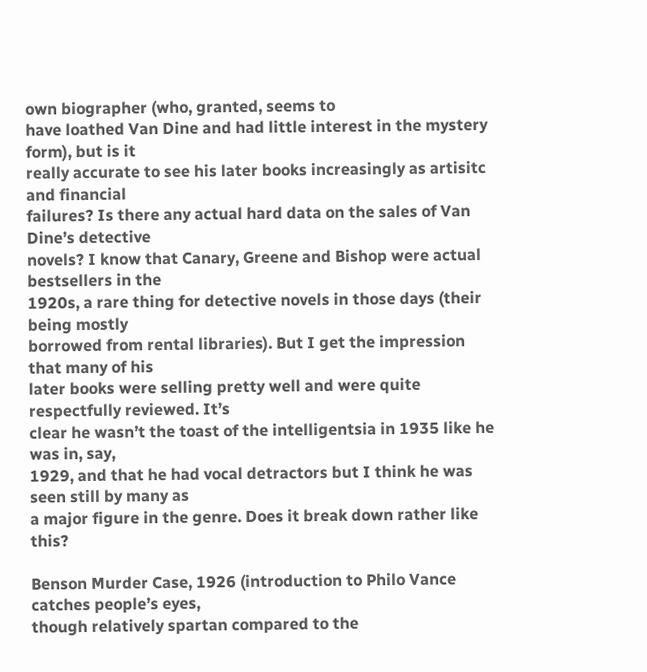own biographer (who, granted, seems to
have loathed Van Dine and had little interest in the mystery form), but is it
really accurate to see his later books increasingly as artisitc and financial
failures? Is there any actual hard data on the sales of Van Dine’s detective
novels? I know that Canary, Greene and Bishop were actual bestsellers in the
1920s, a rare thing for detective novels in those days (their being mostly
borrowed from rental libraries). But I get the impression that many of his
later books were selling pretty well and were quite respectfully reviewed. It’s
clear he wasn’t the toast of the intelligentsia in 1935 like he was in, say,
1929, and that he had vocal detractors but I think he was seen still by many as
a major figure in the genre. Does it break down rather like this?

Benson Murder Case, 1926 (introduction to Philo Vance catches people’s eyes,
though relatively spartan compared to the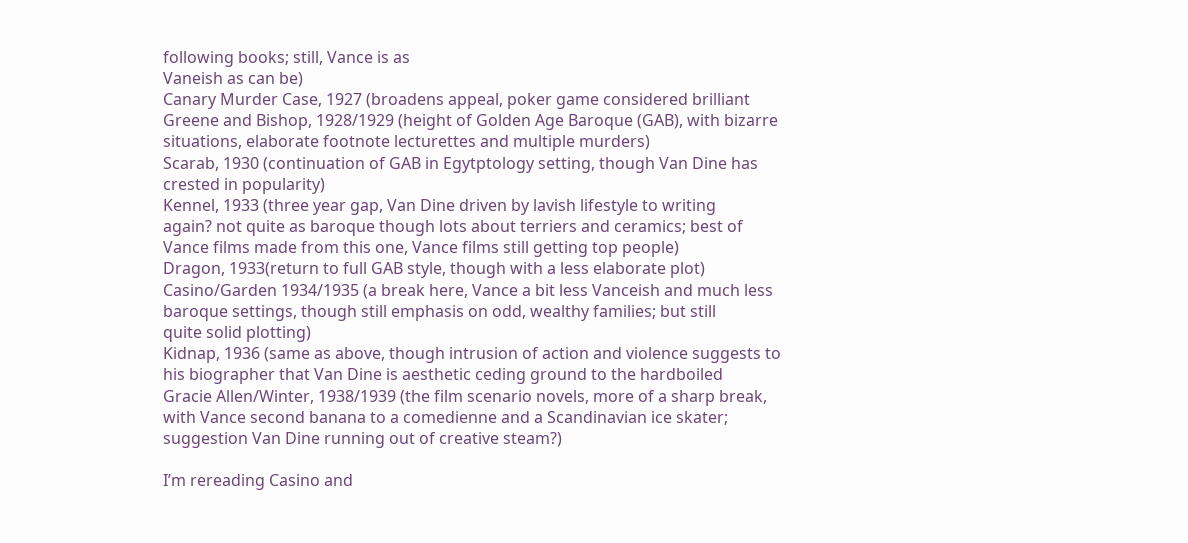following books; still, Vance is as
Vaneish as can be)
Canary Murder Case, 1927 (broadens appeal, poker game considered brilliant
Greene and Bishop, 1928/1929 (height of Golden Age Baroque (GAB), with bizarre
situations, elaborate footnote lecturettes and multiple murders)
Scarab, 1930 (continuation of GAB in Egytptology setting, though Van Dine has
crested in popularity)
Kennel, 1933 (three year gap, Van Dine driven by lavish lifestyle to writing
again? not quite as baroque though lots about terriers and ceramics; best of
Vance films made from this one, Vance films still getting top people)
Dragon, 1933(return to full GAB style, though with a less elaborate plot)
Casino/Garden 1934/1935 (a break here, Vance a bit less Vanceish and much less
baroque settings, though still emphasis on odd, wealthy families; but still
quite solid plotting)
Kidnap, 1936 (same as above, though intrusion of action and violence suggests to
his biographer that Van Dine is aesthetic ceding ground to the hardboiled
Gracie Allen/Winter, 1938/1939 (the film scenario novels, more of a sharp break,
with Vance second banana to a comedienne and a Scandinavian ice skater;
suggestion Van Dine running out of creative steam?)

I’m rereading Casino and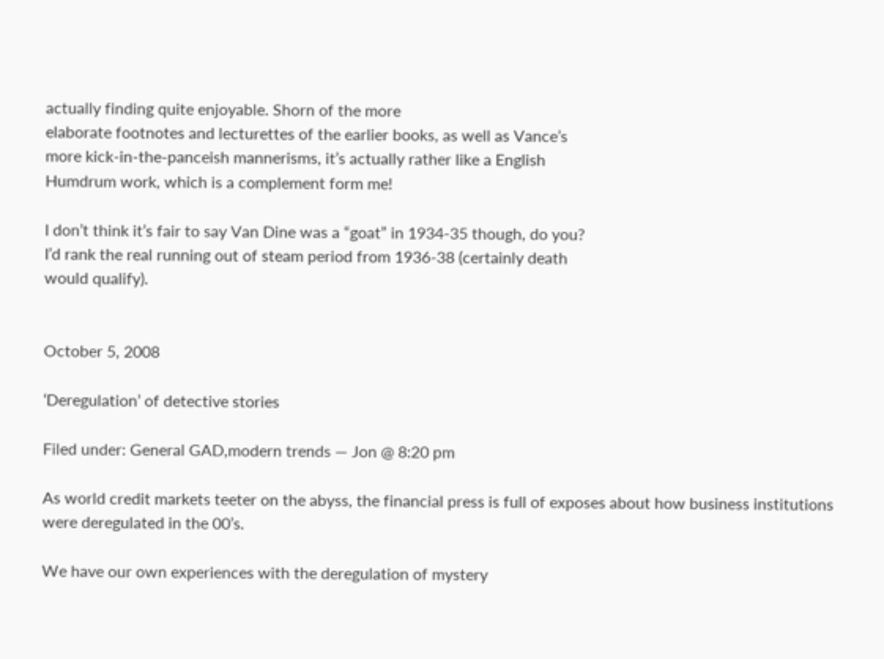actually finding quite enjoyable. Shorn of the more
elaborate footnotes and lecturettes of the earlier books, as well as Vance’s
more kick-in-the-panceish mannerisms, it’s actually rather like a English
Humdrum work, which is a complement form me!

I don’t think it’s fair to say Van Dine was a “goat” in 1934-35 though, do you?
I’d rank the real running out of steam period from 1936-38 (certainly death
would qualify).


October 5, 2008

‘Deregulation’ of detective stories

Filed under: General GAD,modern trends — Jon @ 8:20 pm

As world credit markets teeter on the abyss, the financial press is full of exposes about how business institutions were deregulated in the 00’s.

We have our own experiences with the deregulation of mystery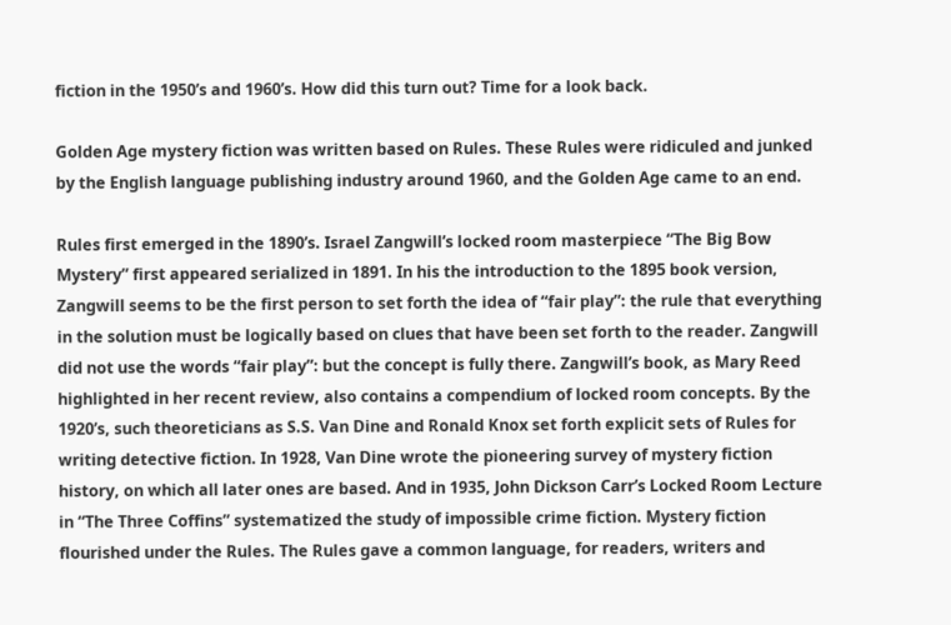fiction in the 1950’s and 1960’s. How did this turn out? Time for a look back.

Golden Age mystery fiction was written based on Rules. These Rules were ridiculed and junked by the English language publishing industry around 1960, and the Golden Age came to an end.

Rules first emerged in the 1890’s. Israel Zangwill’s locked room masterpiece “The Big Bow Mystery” first appeared serialized in 1891. In his the introduction to the 1895 book version, Zangwill seems to be the first person to set forth the idea of “fair play”: the rule that everything in the solution must be logically based on clues that have been set forth to the reader. Zangwill did not use the words “fair play”: but the concept is fully there. Zangwill’s book, as Mary Reed highlighted in her recent review, also contains a compendium of locked room concepts. By the 1920’s, such theoreticians as S.S. Van Dine and Ronald Knox set forth explicit sets of Rules for writing detective fiction. In 1928, Van Dine wrote the pioneering survey of mystery fiction history, on which all later ones are based. And in 1935, John Dickson Carr’s Locked Room Lecture in “The Three Coffins” systematized the study of impossible crime fiction. Mystery fiction flourished under the Rules. The Rules gave a common language, for readers, writers and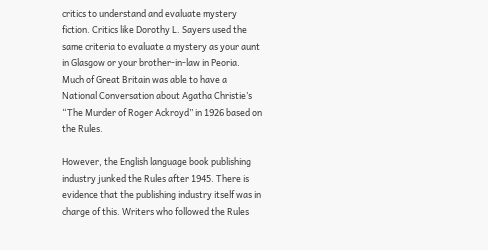critics to understand and evaluate mystery fiction. Critics like Dorothy L. Sayers used the same criteria to evaluate a mystery as your aunt in Glasgow or your brother-in-law in Peoria. Much of Great Britain was able to have a National Conversation about Agatha Christie’s “The Murder of Roger Ackroyd” in 1926 based on the Rules.

However, the English language book publishing industry junked the Rules after 1945. There is evidence that the publishing industry itself was in charge of this. Writers who followed the Rules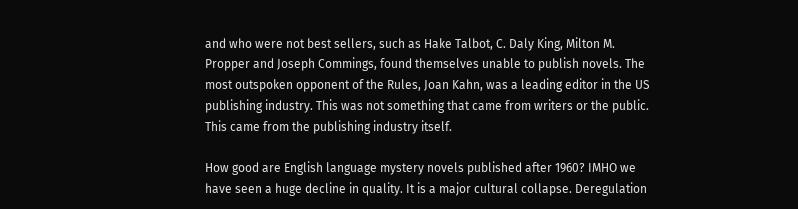and who were not best sellers, such as Hake Talbot, C. Daly King, Milton M. Propper and Joseph Commings, found themselves unable to publish novels. The most outspoken opponent of the Rules, Joan Kahn, was a leading editor in the US publishing industry. This was not something that came from writers or the public. This came from the publishing industry itself.

How good are English language mystery novels published after 1960? IMHO we have seen a huge decline in quality. It is a major cultural collapse. Deregulation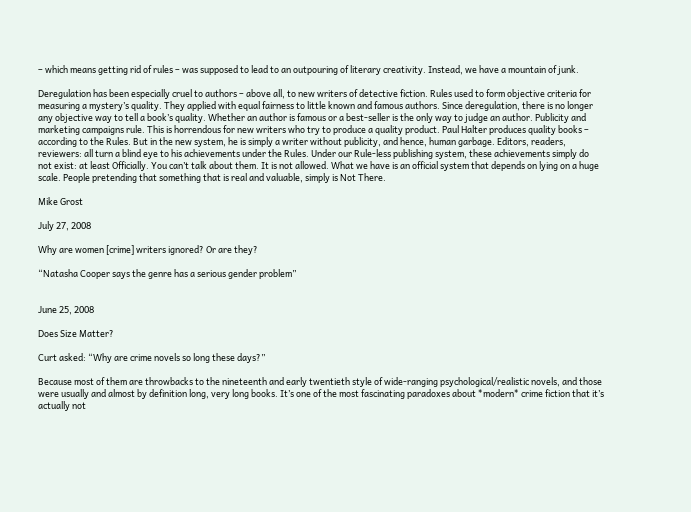– which means getting rid of rules – was supposed to lead to an outpouring of literary creativity. Instead, we have a mountain of junk.

Deregulation has been especially cruel to authors – above all, to new writers of detective fiction. Rules used to form objective criteria for measuring a mystery’s quality. They applied with equal fairness to little known and famous authors. Since deregulation, there is no longer any objective way to tell a book’s quality. Whether an author is famous or a best-seller is the only way to judge an author. Publicity and marketing campaigns rule. This is horrendous for new writers who try to produce a quality product. Paul Halter produces quality books – according to the Rules. But in the new system, he is simply a writer without publicity, and hence, human garbage. Editors, readers, reviewers: all turn a blind eye to his achievements under the Rules. Under our Rule-less publishing system, these achievements simply do not exist: at least Officially. You can’t talk about them. It is not allowed. What we have is an official system that depends on lying on a huge scale. People pretending that something that is real and valuable, simply is Not There.

Mike Grost

July 27, 2008

Why are women [crime] writers ignored? Or are they?

“Natasha Cooper says the genre has a serious gender problem”


June 25, 2008

Does Size Matter?

Curt asked: “Why are crime novels so long these days?”

Because most of them are throwbacks to the nineteenth and early twentieth style of wide-ranging psychological/realistic novels, and those were usually and almost by definition long, very long books. It’s one of the most fascinating paradoxes about *modern* crime fiction that it’s actually not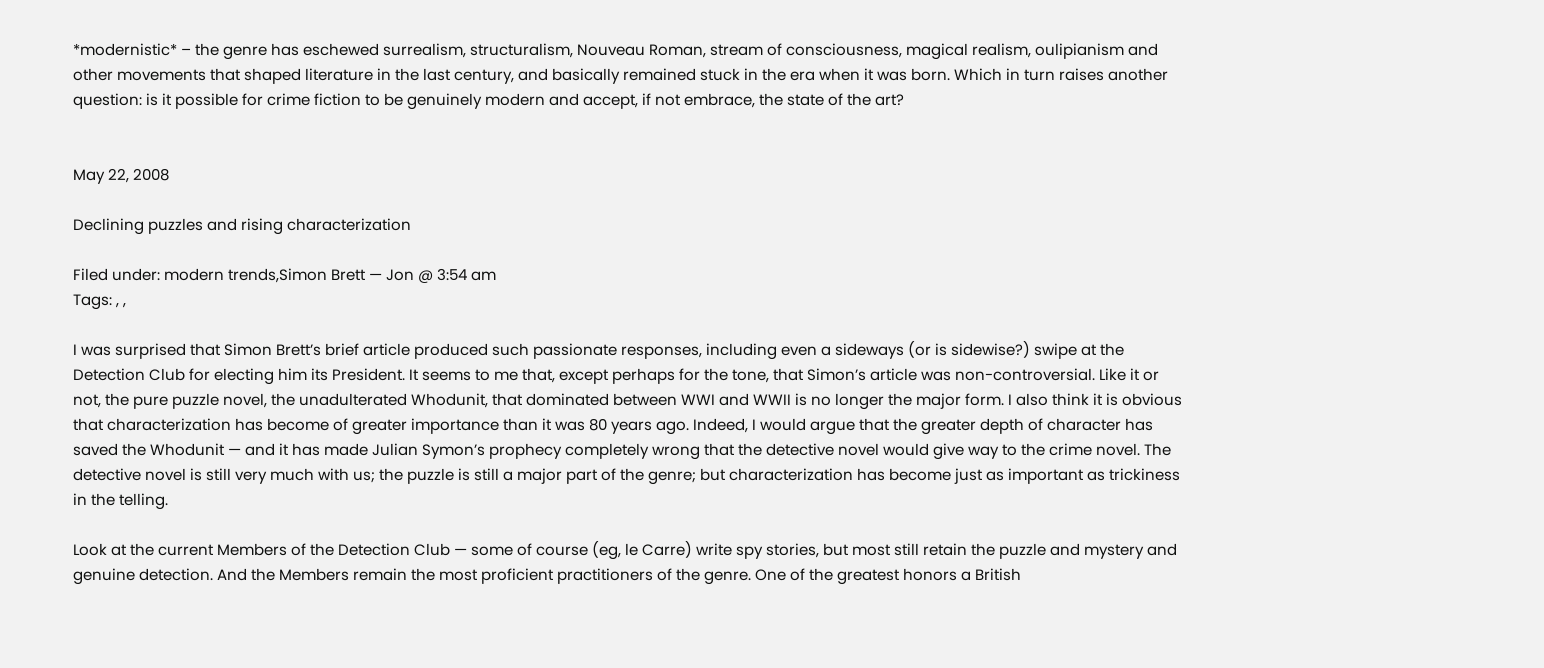*modernistic* – the genre has eschewed surrealism, structuralism, Nouveau Roman, stream of consciousness, magical realism, oulipianism and other movements that shaped literature in the last century, and basically remained stuck in the era when it was born. Which in turn raises another question: is it possible for crime fiction to be genuinely modern and accept, if not embrace, the state of the art?


May 22, 2008

Declining puzzles and rising characterization

Filed under: modern trends,Simon Brett — Jon @ 3:54 am
Tags: , ,

I was surprised that Simon Brett’s brief article produced such passionate responses, including even a sideways (or is sidewise?) swipe at the Detection Club for electing him its President. It seems to me that, except perhaps for the tone, that Simon’s article was non-controversial. Like it or not, the pure puzzle novel, the unadulterated Whodunit, that dominated between WWI and WWII is no longer the major form. I also think it is obvious that characterization has become of greater importance than it was 80 years ago. Indeed, I would argue that the greater depth of character has saved the Whodunit — and it has made Julian Symon’s prophecy completely wrong that the detective novel would give way to the crime novel. The detective novel is still very much with us; the puzzle is still a major part of the genre; but characterization has become just as important as trickiness in the telling.

Look at the current Members of the Detection Club — some of course (eg, le Carre) write spy stories, but most still retain the puzzle and mystery and genuine detection. And the Members remain the most proficient practitioners of the genre. One of the greatest honors a British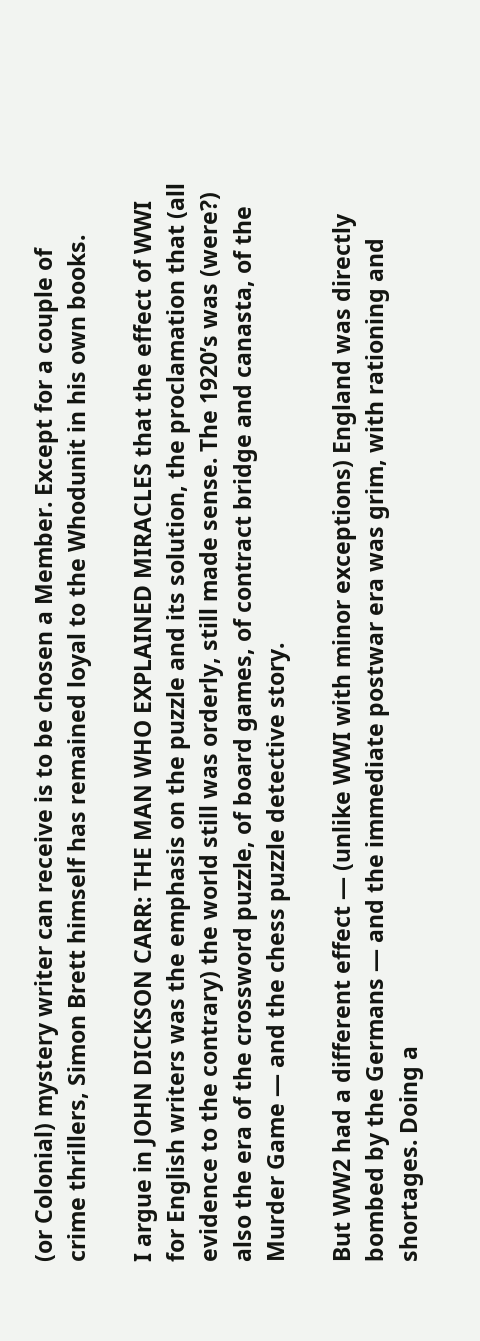(or Colonial) mystery writer can receive is to be chosen a Member. Except for a couple of crime thrillers, Simon Brett himself has remained loyal to the Whodunit in his own books.

I argue in JOHN DICKSON CARR: THE MAN WHO EXPLAINED MIRACLES that the effect of WWI for English writers was the emphasis on the puzzle and its solution, the proclamation that (all evidence to the contrary) the world still was orderly, still made sense. The 1920’s was (were?) also the era of the crossword puzzle, of board games, of contract bridge and canasta, of the Murder Game — and the chess puzzle detective story.

But WW2 had a different effect — (unlike WWI with minor exceptions) England was directly bombed by the Germans — and the immediate postwar era was grim, with rationing and shortages. Doing a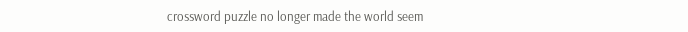crossword puzzle no longer made the world seem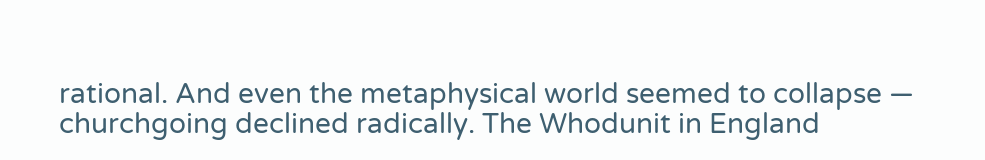rational. And even the metaphysical world seemed to collapse — churchgoing declined radically. The Whodunit in England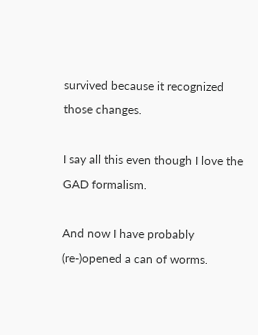survived because it recognized those changes.

I say all this even though I love the GAD formalism.

And now I have probably (re-)opened a can of worms.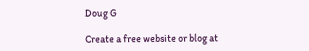Doug G

Create a free website or blog at